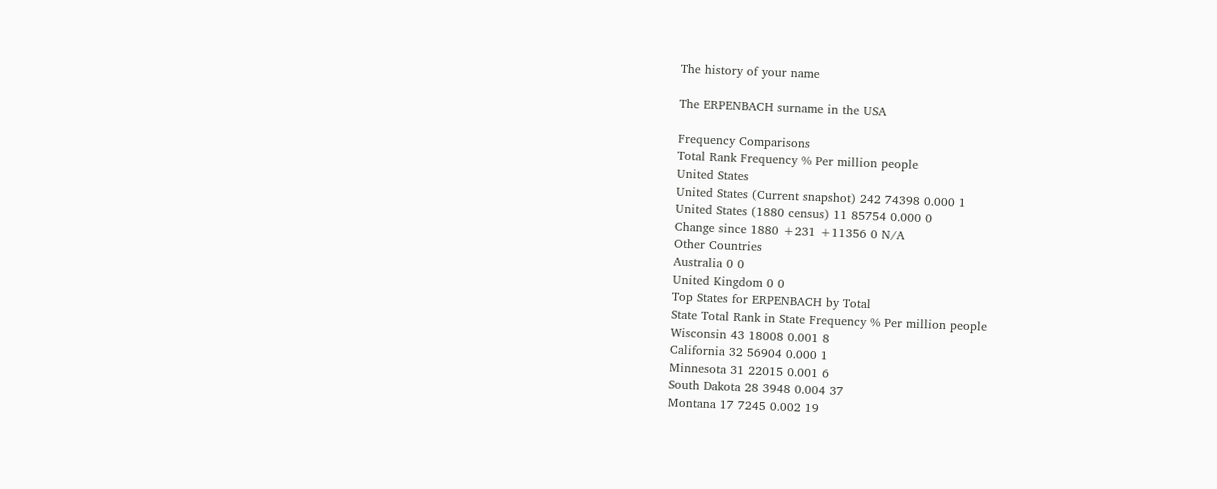The history of your name

The ERPENBACH surname in the USA

Frequency Comparisons
Total Rank Frequency % Per million people
United States
United States (Current snapshot) 242 74398 0.000 1
United States (1880 census) 11 85754 0.000 0
Change since 1880 +231 +11356 0 N/A
Other Countries
Australia 0 0
United Kingdom 0 0
Top States for ERPENBACH by Total
State Total Rank in State Frequency % Per million people
Wisconsin 43 18008 0.001 8
California 32 56904 0.000 1
Minnesota 31 22015 0.001 6
South Dakota 28 3948 0.004 37
Montana 17 7245 0.002 19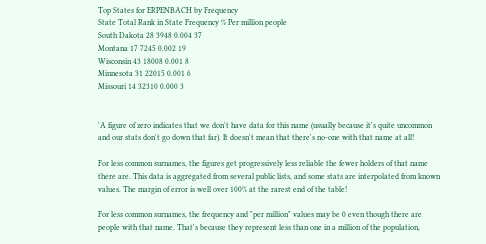Top States for ERPENBACH by Frequency
State Total Rank in State Frequency % Per million people
South Dakota 28 3948 0.004 37
Montana 17 7245 0.002 19
Wisconsin 43 18008 0.001 8
Minnesota 31 22015 0.001 6
Missouri 14 32310 0.000 3


'A figure of zero indicates that we don't have data for this name (usually because it's quite uncommon and our stats don't go down that far). It doesn't mean that there's no-one with that name at all!

For less common surnames, the figures get progressively less reliable the fewer holders of that name there are. This data is aggregated from several public lists, and some stats are interpolated from known values. The margin of error is well over 100% at the rarest end of the table!

For less common surnames, the frequency and "per million" values may be 0 even though there are people with that name. That's because they represent less than one in a million of the population,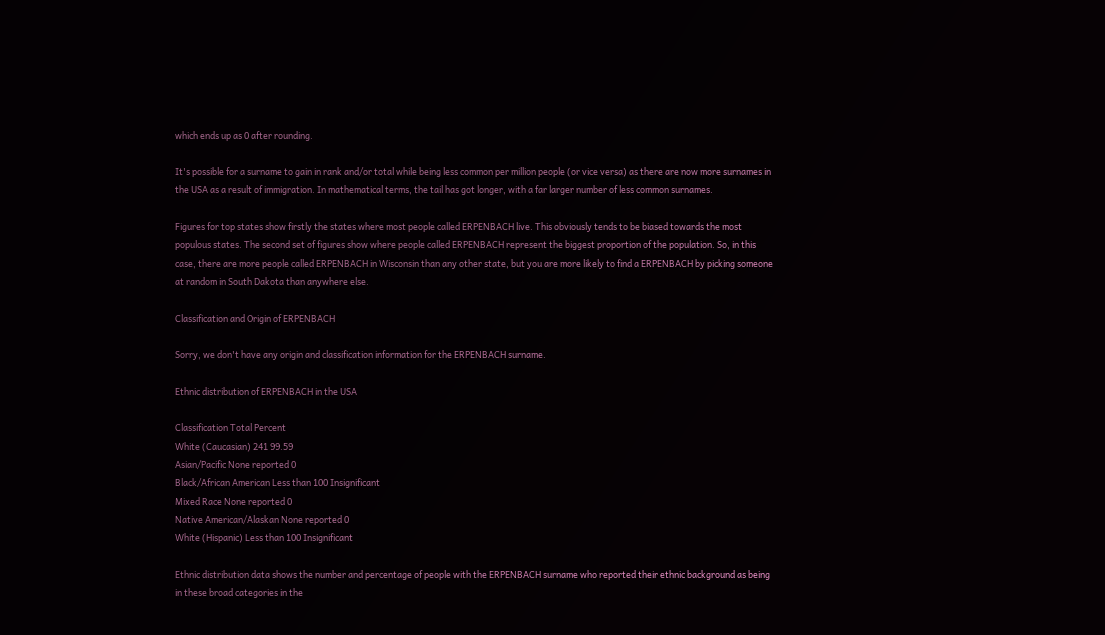which ends up as 0 after rounding.

It's possible for a surname to gain in rank and/or total while being less common per million people (or vice versa) as there are now more surnames in the USA as a result of immigration. In mathematical terms, the tail has got longer, with a far larger number of less common surnames.

Figures for top states show firstly the states where most people called ERPENBACH live. This obviously tends to be biased towards the most populous states. The second set of figures show where people called ERPENBACH represent the biggest proportion of the population. So, in this case, there are more people called ERPENBACH in Wisconsin than any other state, but you are more likely to find a ERPENBACH by picking someone at random in South Dakota than anywhere else.

Classification and Origin of ERPENBACH

Sorry, we don't have any origin and classification information for the ERPENBACH surname.

Ethnic distribution of ERPENBACH in the USA

Classification Total Percent
White (Caucasian) 241 99.59
Asian/Pacific None reported 0
Black/African American Less than 100 Insignificant
Mixed Race None reported 0
Native American/Alaskan None reported 0
White (Hispanic) Less than 100 Insignificant

Ethnic distribution data shows the number and percentage of people with the ERPENBACH surname who reported their ethnic background as being in these broad categories in the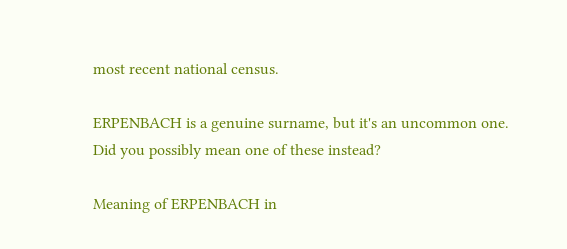most recent national census.

ERPENBACH is a genuine surname, but it's an uncommon one. Did you possibly mean one of these instead?

Meaning of ERPENBACH in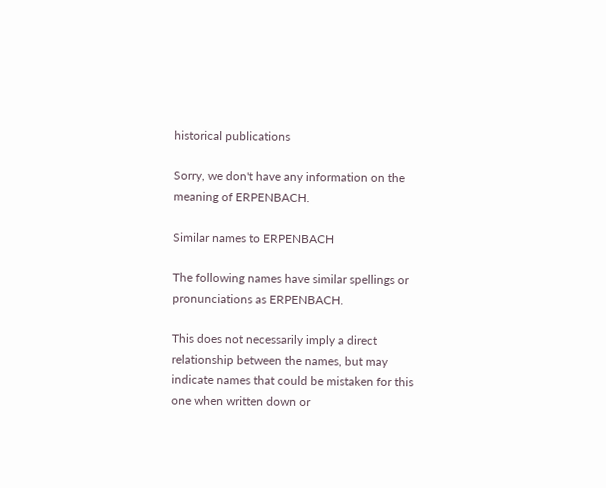historical publications

Sorry, we don't have any information on the meaning of ERPENBACH.

Similar names to ERPENBACH

The following names have similar spellings or pronunciations as ERPENBACH.

This does not necessarily imply a direct relationship between the names, but may indicate names that could be mistaken for this one when written down or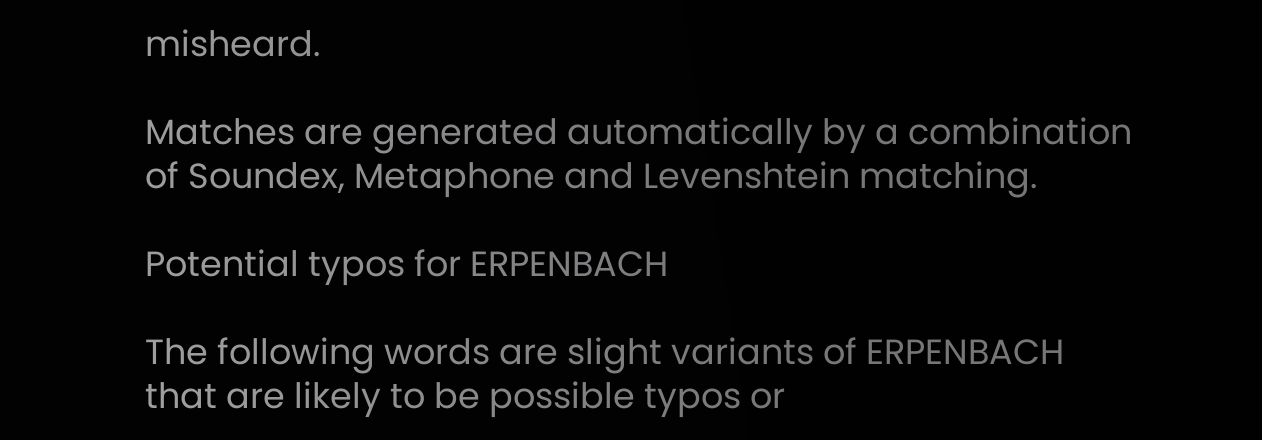misheard.

Matches are generated automatically by a combination of Soundex, Metaphone and Levenshtein matching.

Potential typos for ERPENBACH

The following words are slight variants of ERPENBACH that are likely to be possible typos or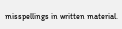misspellings in written material.